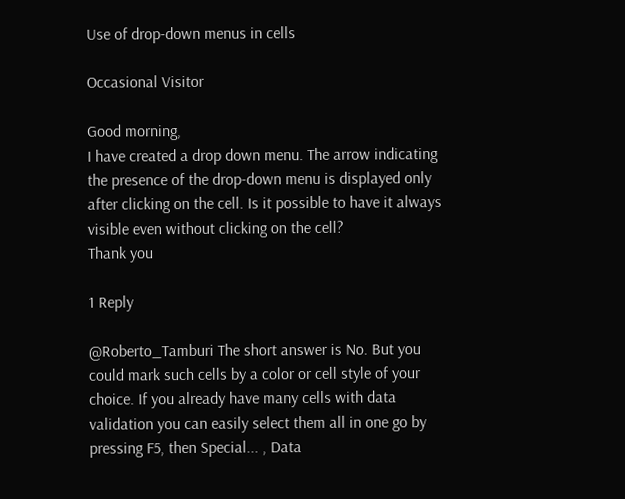Use of drop-down menus in cells

Occasional Visitor

Good morning,
I have created a drop down menu. The arrow indicating the presence of the drop-down menu is displayed only after clicking on the cell. Is it possible to have it always visible even without clicking on the cell?
Thank you

1 Reply

@Roberto_Tamburi The short answer is No. But you could mark such cells by a color or cell style of your choice. If you already have many cells with data validation you can easily select them all in one go by pressing F5, then Special... , Data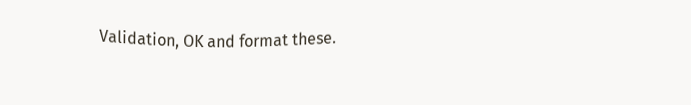Validation, OK and format these.